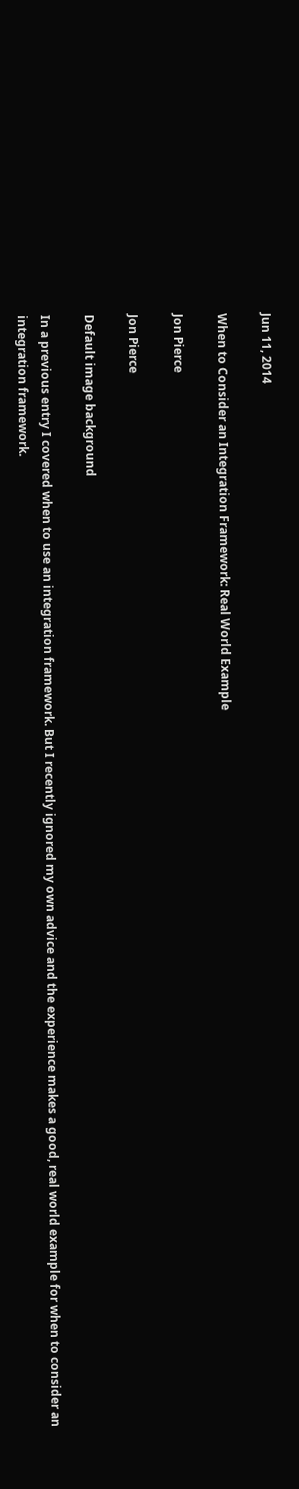Jun 11, 2014

When to Consider an Integration Framework: Real World Example

Jon Pierce

Jon Pierce

Default image background

In a previous entry I covered when to use an integration framework. But I recently ignored my own advice and the experience makes a good, real world example for when to consider an integration framework.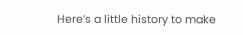Here’s a little history to make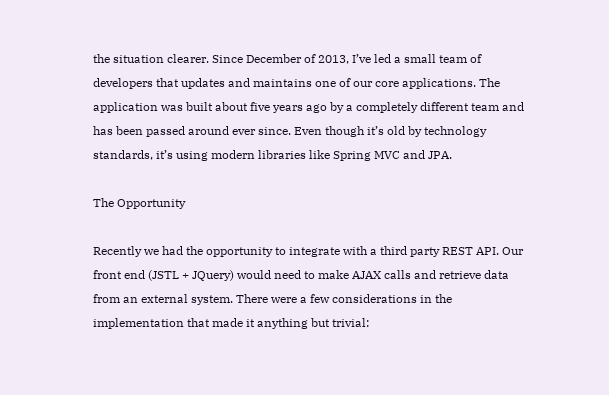the situation clearer. Since December of 2013, I’ve led a small team of developers that updates and maintains one of our core applications. The application was built about five years ago by a completely different team and has been passed around ever since. Even though it’s old by technology standards, it’s using modern libraries like Spring MVC and JPA.

The Opportunity

Recently we had the opportunity to integrate with a third party REST API. Our front end (JSTL + JQuery) would need to make AJAX calls and retrieve data from an external system. There were a few considerations in the implementation that made it anything but trivial: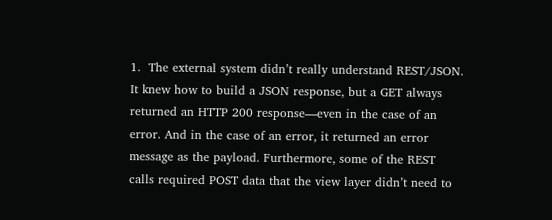1.  The external system didn’t really understand REST/JSON. It knew how to build a JSON response, but a GET always returned an HTTP 200 response—even in the case of an error. And in the case of an error, it returned an error message as the payload. Furthermore, some of the REST calls required POST data that the view layer didn’t need to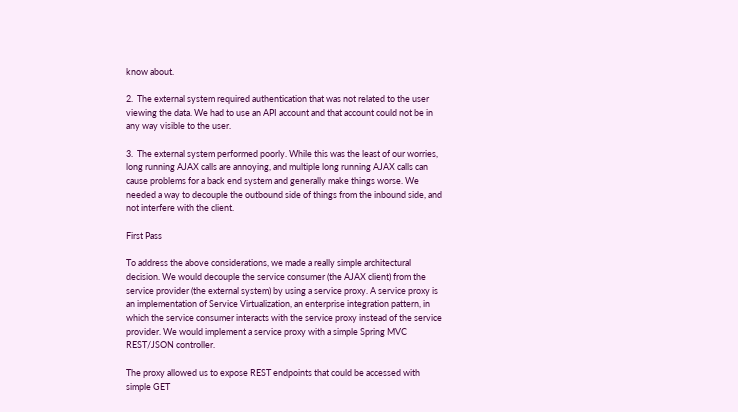know about.

2.  The external system required authentication that was not related to the user viewing the data. We had to use an API account and that account could not be in any way visible to the user.

3.  The external system performed poorly. While this was the least of our worries, long running AJAX calls are annoying, and multiple long running AJAX calls can cause problems for a back end system and generally make things worse. We needed a way to decouple the outbound side of things from the inbound side, and not interfere with the client.

First Pass

To address the above considerations, we made a really simple architectural decision. We would decouple the service consumer (the AJAX client) from the service provider (the external system) by using a service proxy. A service proxy is an implementation of Service Virtualization, an enterprise integration pattern, in which the service consumer interacts with the service proxy instead of the service provider. We would implement a service proxy with a simple Spring MVC REST/JSON controller.

The proxy allowed us to expose REST endpoints that could be accessed with simple GET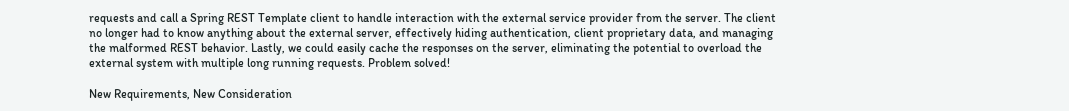requests and call a Spring REST Template client to handle interaction with the external service provider from the server. The client no longer had to know anything about the external server, effectively hiding authentication, client proprietary data, and managing the malformed REST behavior. Lastly, we could easily cache the responses on the server, eliminating the potential to overload the external system with multiple long running requests. Problem solved!

New Requirements, New Consideration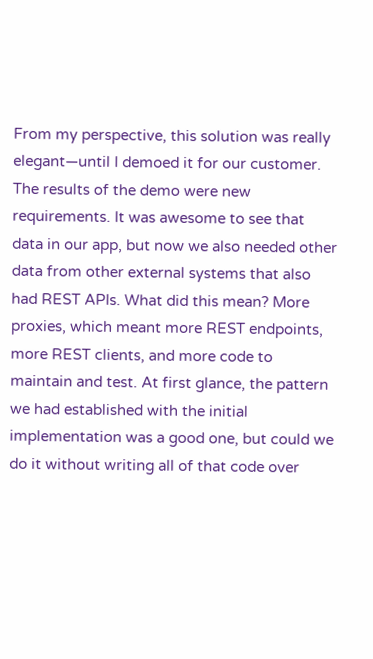From my perspective, this solution was really elegant—until I demoed it for our customer. The results of the demo were new requirements. It was awesome to see that data in our app, but now we also needed other data from other external systems that also had REST APIs. What did this mean? More proxies, which meant more REST endpoints, more REST clients, and more code to maintain and test. At first glance, the pattern we had established with the initial implementation was a good one, but could we do it without writing all of that code over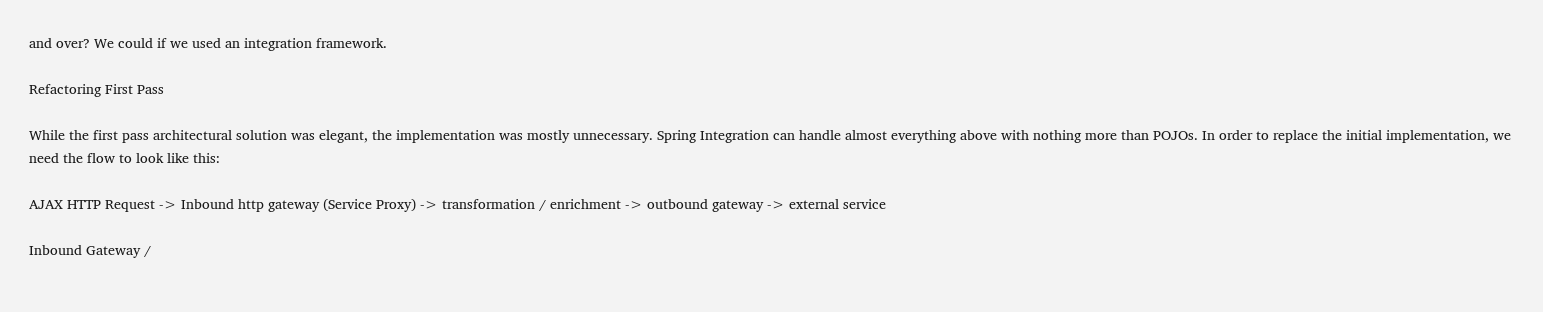and over? We could if we used an integration framework.

Refactoring First Pass

While the first pass architectural solution was elegant, the implementation was mostly unnecessary. Spring Integration can handle almost everything above with nothing more than POJOs. In order to replace the initial implementation, we need the flow to look like this:

AJAX HTTP Request -> Inbound http gateway (Service Proxy) -> transformation / enrichment -> outbound gateway -> external service

Inbound Gateway /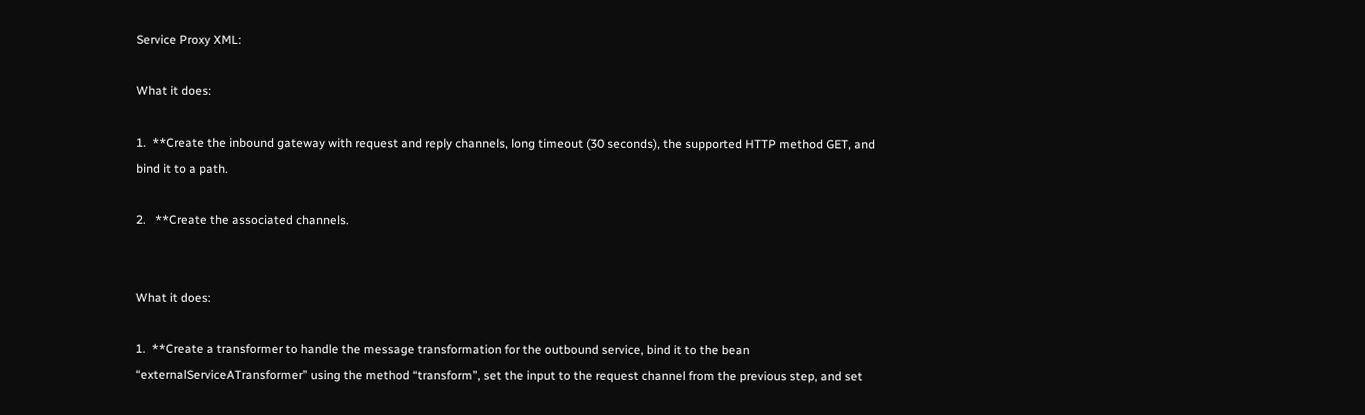Service Proxy XML:

What it does:

1.  **Create the inbound gateway with request and reply channels, long timeout (30 seconds), the supported HTTP method GET, and bind it to a path.

2.   **Create the associated channels.


What it does:

1.  **Create a transformer to handle the message transformation for the outbound service, bind it to the bean “externalServiceATransformer” using the method “transform”, set the input to the request channel from the previous step, and set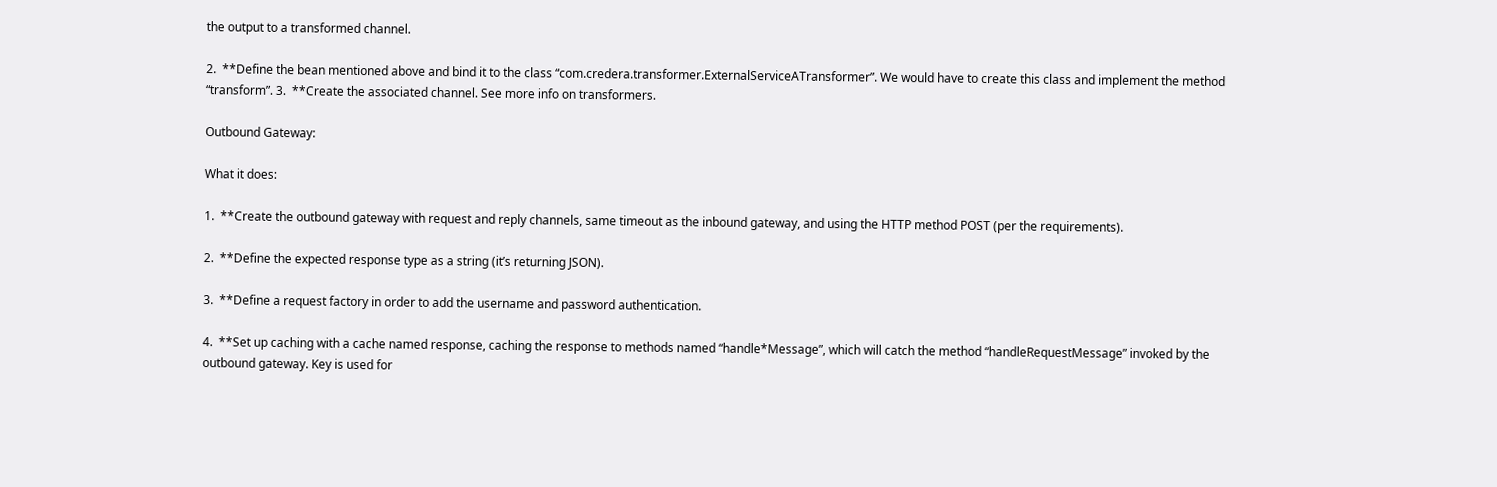the output to a transformed channel.

2.  **Define the bean mentioned above and bind it to the class “com.credera.transformer.ExternalServiceATransformer”. We would have to create this class and implement the method “transform”. 3.  **Create the associated channel. See more info on transformers.

Outbound Gateway:

What it does:

1.  **Create the outbound gateway with request and reply channels, same timeout as the inbound gateway, and using the HTTP method POST (per the requirements).

2.  **Define the expected response type as a string (it’s returning JSON).

3.  **Define a request factory in order to add the username and password authentication.

4.  **Set up caching with a cache named response, caching the response to methods named “handle*Message”, which will catch the method “handleRequestMessage” invoked by the outbound gateway. Key is used for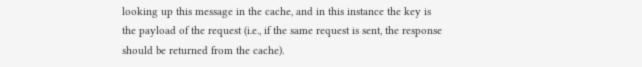looking up this message in the cache, and in this instance the key is the payload of the request (i.e., if the same request is sent, the response should be returned from the cache).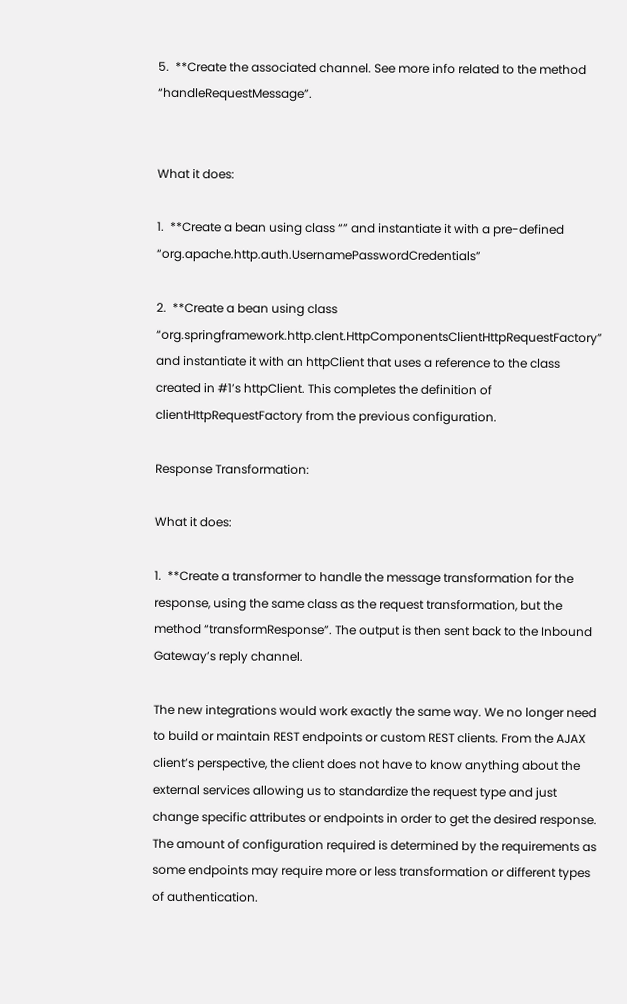5.  **Create the associated channel. See more info related to the method “handleRequestMessage”.


What it does:

1.  **Create a bean using class “” and instantiate it with a pre-defined “org.apache.http.auth.UsernamePasswordCredentials”

2.  **Create a bean using class “org.springframework.http.clent.HttpComponentsClientHttpRequestFactory” and instantiate it with an httpClient that uses a reference to the class created in #1’s httpClient. This completes the definition of clientHttpRequestFactory from the previous configuration.

Response Transformation:

What it does:

1.  **Create a transformer to handle the message transformation for the response, using the same class as the request transformation, but the method “transformResponse”. The output is then sent back to the Inbound Gateway’s reply channel.

The new integrations would work exactly the same way. We no longer need to build or maintain REST endpoints or custom REST clients. From the AJAX client’s perspective, the client does not have to know anything about the external services allowing us to standardize the request type and just change specific attributes or endpoints in order to get the desired response. The amount of configuration required is determined by the requirements as some endpoints may require more or less transformation or different types of authentication.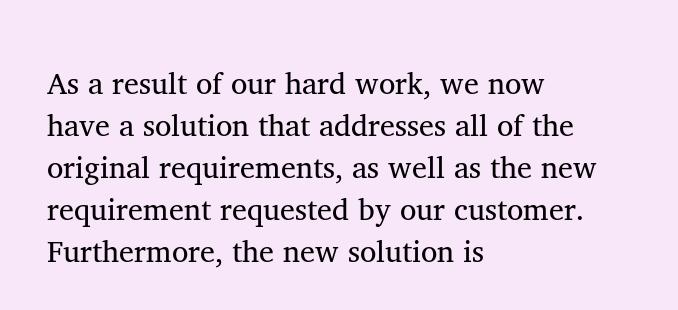As a result of our hard work, we now have a solution that addresses all of the original requirements, as well as the new requirement requested by our customer. Furthermore, the new solution is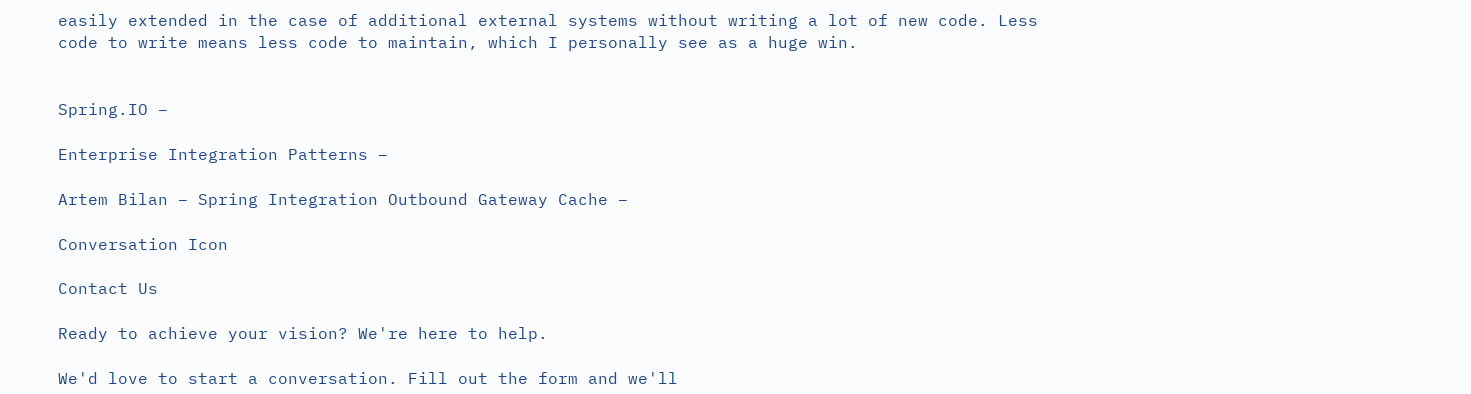easily extended in the case of additional external systems without writing a lot of new code. Less code to write means less code to maintain, which I personally see as a huge win.


Spring.IO –

Enterprise Integration Patterns –

Artem Bilan – Spring Integration Outbound Gateway Cache –

Conversation Icon

Contact Us

Ready to achieve your vision? We're here to help.

We'd love to start a conversation. Fill out the form and we'll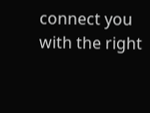connect you with the right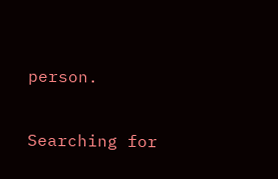person.

Searching for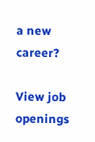a new career?

View job openings